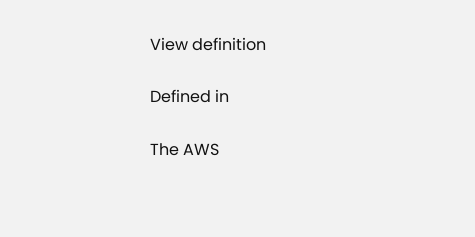View definition


Defined in


The AWS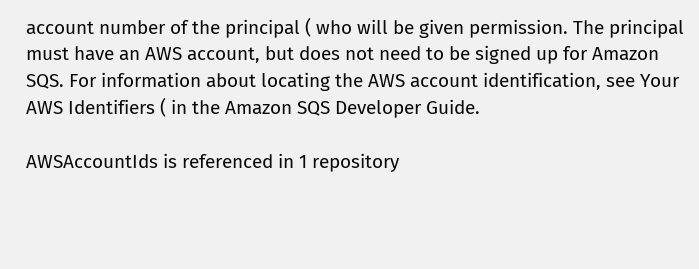account number of the principal ( who will be given permission. The principal must have an AWS account, but does not need to be signed up for Amazon SQS. For information about locating the AWS account identification, see Your AWS Identifiers ( in the Amazon SQS Developer Guide.

AWSAccountIds is referenced in 1 repository